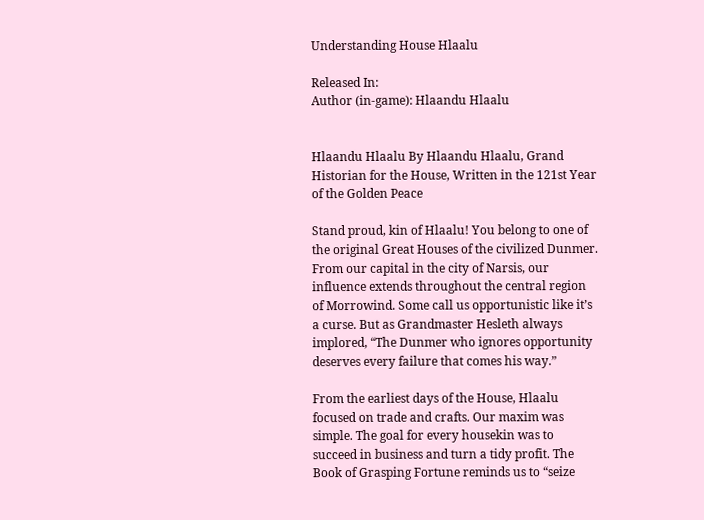Understanding House Hlaalu

Released In:
Author (in-game): Hlaandu Hlaalu


Hlaandu Hlaalu By Hlaandu Hlaalu, Grand Historian for the House, Written in the 121st Year of the Golden Peace

Stand proud, kin of Hlaalu! You belong to one of the original Great Houses of the civilized Dunmer. From our capital in the city of Narsis, our influence extends throughout the central region of Morrowind. Some call us opportunistic like it’s a curse. But as Grandmaster Hesleth always implored, “The Dunmer who ignores opportunity deserves every failure that comes his way.”

From the earliest days of the House, Hlaalu focused on trade and crafts. Our maxim was simple. The goal for every housekin was to succeed in business and turn a tidy profit. The Book of Grasping Fortune reminds us to “seize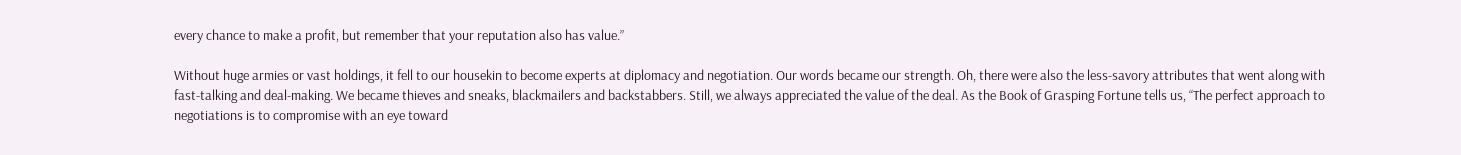every chance to make a profit, but remember that your reputation also has value.”

Without huge armies or vast holdings, it fell to our housekin to become experts at diplomacy and negotiation. Our words became our strength. Oh, there were also the less-savory attributes that went along with fast-talking and deal-making. We became thieves and sneaks, blackmailers and backstabbers. Still, we always appreciated the value of the deal. As the Book of Grasping Fortune tells us, “The perfect approach to negotiations is to compromise with an eye toward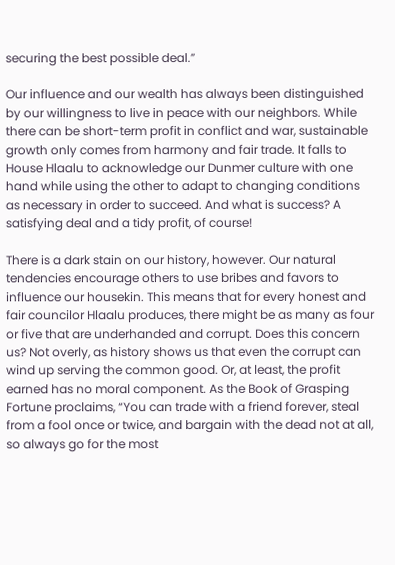securing the best possible deal.”

Our influence and our wealth has always been distinguished by our willingness to live in peace with our neighbors. While there can be short-term profit in conflict and war, sustainable growth only comes from harmony and fair trade. It falls to House Hlaalu to acknowledge our Dunmer culture with one hand while using the other to adapt to changing conditions as necessary in order to succeed. And what is success? A satisfying deal and a tidy profit, of course!

There is a dark stain on our history, however. Our natural tendencies encourage others to use bribes and favors to influence our housekin. This means that for every honest and fair councilor Hlaalu produces, there might be as many as four or five that are underhanded and corrupt. Does this concern us? Not overly, as history shows us that even the corrupt can wind up serving the common good. Or, at least, the profit earned has no moral component. As the Book of Grasping Fortune proclaims, “You can trade with a friend forever, steal from a fool once or twice, and bargain with the dead not at all, so always go for the most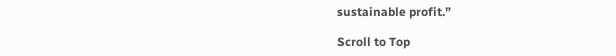sustainable profit.”

Scroll to Top